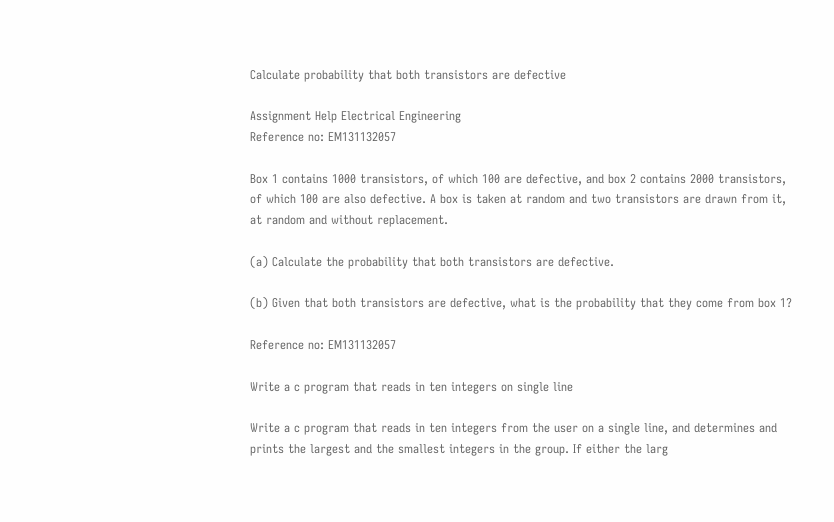Calculate probability that both transistors are defective

Assignment Help Electrical Engineering
Reference no: EM131132057

Box 1 contains 1000 transistors, of which 100 are defective, and box 2 contains 2000 transistors, of which 100 are also defective. A box is taken at random and two transistors are drawn from it, at random and without replacement.

(a) Calculate the probability that both transistors are defective.

(b) Given that both transistors are defective, what is the probability that they come from box 1?

Reference no: EM131132057

Write a c program that reads in ten integers on single line

Write a c program that reads in ten integers from the user on a single line, and determines and prints the largest and the smallest integers in the group. If either the larg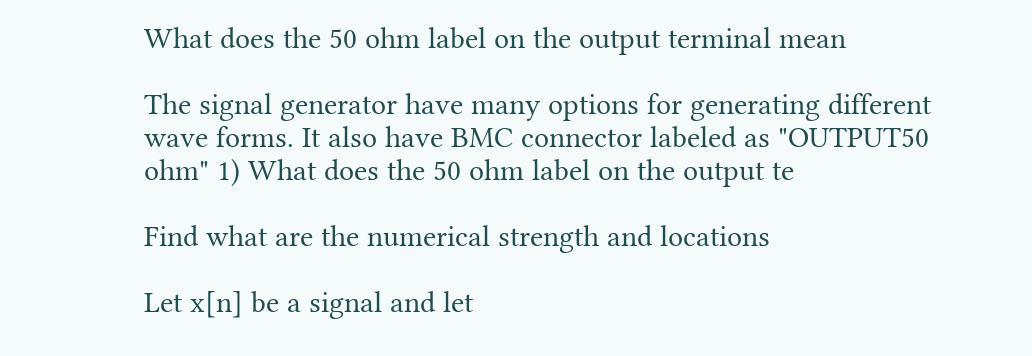What does the 50 ohm label on the output terminal mean

The signal generator have many options for generating different wave forms. It also have BMC connector labeled as "OUTPUT50 ohm" 1) What does the 50 ohm label on the output te

Find what are the numerical strength and locations

Let x[n] be a signal and let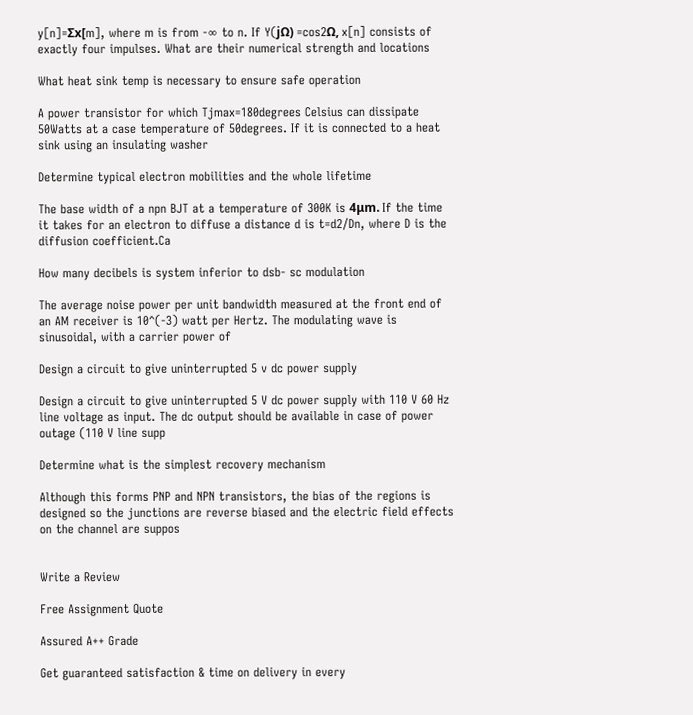y[n]=Σx[m], where m is from -∞ to n. If Y(jΩ) =cos2Ω, x[n] consists of exactly four impulses. What are their numerical strength and locations

What heat sink temp is necessary to ensure safe operation

A power transistor for which Tjmax=180degrees Celsius can dissipate 50Watts at a case temperature of 50degrees. If it is connected to a heat sink using an insulating washer

Determine typical electron mobilities and the whole lifetime

The base width of a npn BJT at a temperature of 300K is 4μm. If the time it takes for an electron to diffuse a distance d is t=d2/Dn, where D is the diffusion coefficient.Ca

How many decibels is system inferior to dsb- sc modulation

The average noise power per unit bandwidth measured at the front end of an AM receiver is 10^(-3) watt per Hertz. The modulating wave is sinusoidal, with a carrier power of

Design a circuit to give uninterrupted 5 v dc power supply

Design a circuit to give uninterrupted 5 V dc power supply with 110 V 60 Hz line voltage as input. The dc output should be available in case of power outage (110 V line supp

Determine what is the simplest recovery mechanism

Although this forms PNP and NPN transistors, the bias of the regions is designed so the junctions are reverse biased and the electric field effects on the channel are suppos


Write a Review

Free Assignment Quote

Assured A++ Grade

Get guaranteed satisfaction & time on delivery in every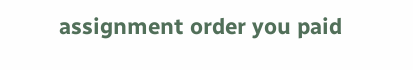assignment order you paid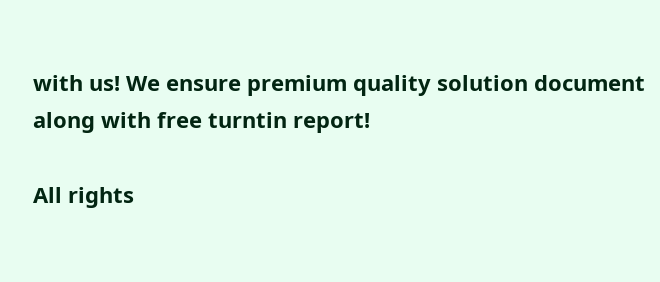with us! We ensure premium quality solution document along with free turntin report!

All rights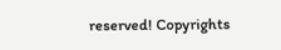reserved! Copyrights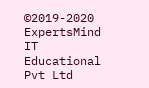©2019-2020 ExpertsMind IT Educational Pvt Ltd